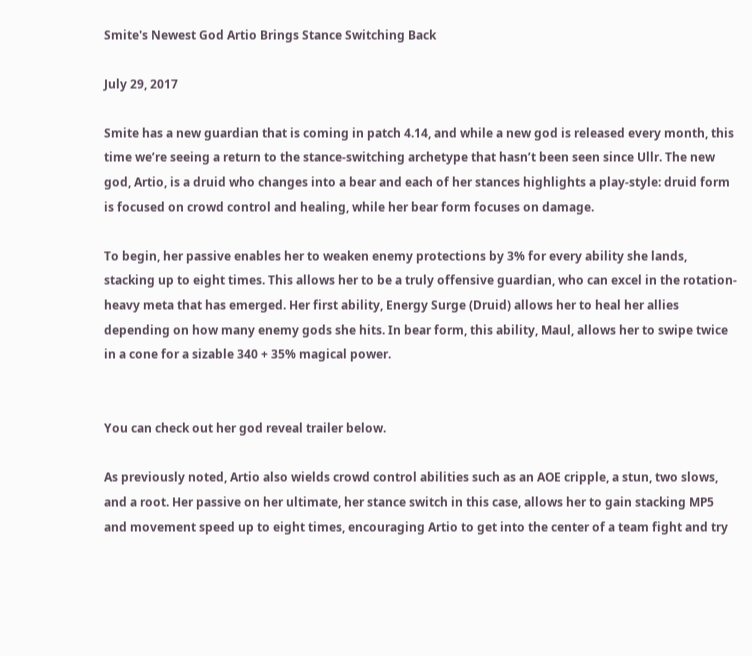Smite's Newest God Artio Brings Stance Switching Back

July 29, 2017

Smite has a new guardian that is coming in patch 4.14, and while a new god is released every month, this time we’re seeing a return to the stance-switching archetype that hasn’t been seen since Ullr. The new god, Artio, is a druid who changes into a bear and each of her stances highlights a play-style: druid form is focused on crowd control and healing, while her bear form focuses on damage.

To begin, her passive enables her to weaken enemy protections by 3% for every ability she lands, stacking up to eight times. This allows her to be a truly offensive guardian, who can excel in the rotation-heavy meta that has emerged. Her first ability, Energy Surge (Druid) allows her to heal her allies depending on how many enemy gods she hits. In bear form, this ability, Maul, allows her to swipe twice in a cone for a sizable 340 + 35% magical power.


You can check out her god reveal trailer below.

As previously noted, Artio also wields crowd control abilities such as an AOE cripple, a stun, two slows, and a root. Her passive on her ultimate, her stance switch in this case, allows her to gain stacking MP5 and movement speed up to eight times, encouraging Artio to get into the center of a team fight and try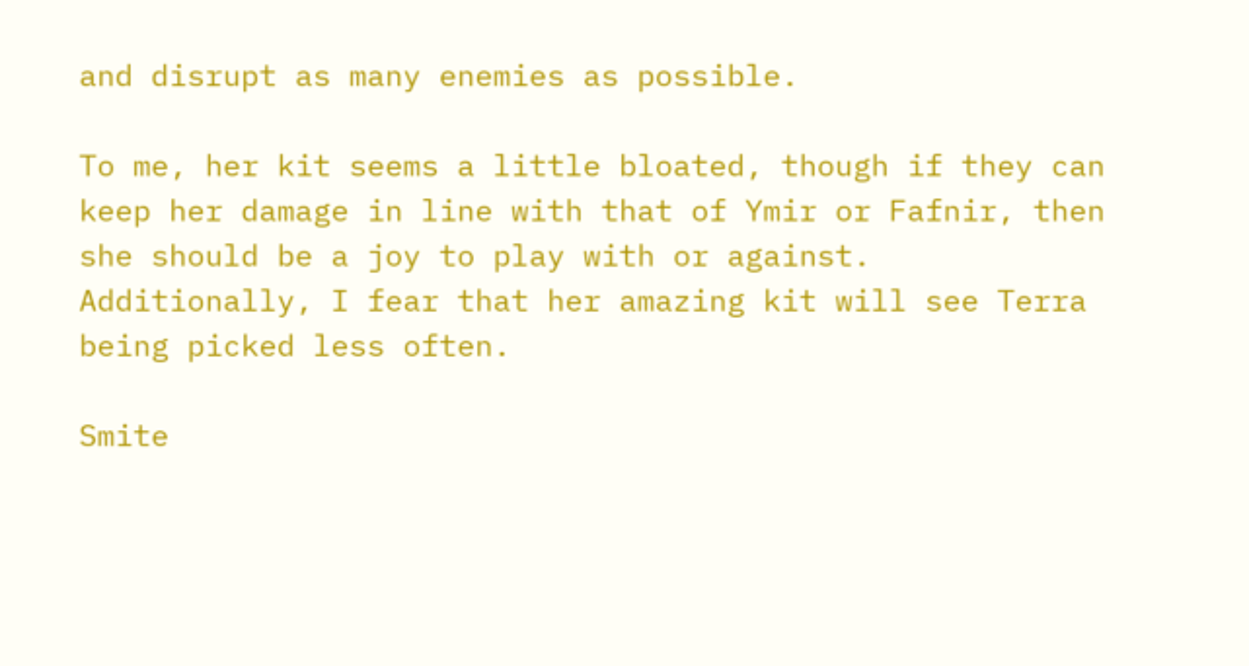and disrupt as many enemies as possible.

To me, her kit seems a little bloated, though if they can keep her damage in line with that of Ymir or Fafnir, then she should be a joy to play with or against. Additionally, I fear that her amazing kit will see Terra being picked less often.

Smite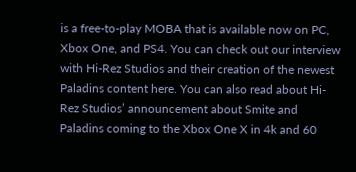is a free-to-play MOBA that is available now on PC, Xbox One, and PS4. You can check out our interview with Hi-Rez Studios and their creation of the newest Paladins content here. You can also read about Hi-Rez Studios’ announcement about Smite and Paladins coming to the Xbox One X in 4k and 60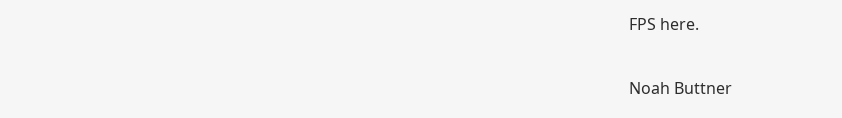FPS here.

Noah Buttner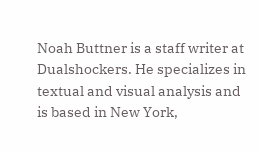Noah Buttner is a staff writer at Dualshockers. He specializes in textual and visual analysis and is based in New York,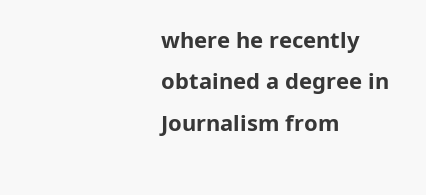where he recently obtained a degree in Journalism from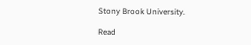Stony Brook University.

Read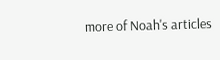more of Noah's articles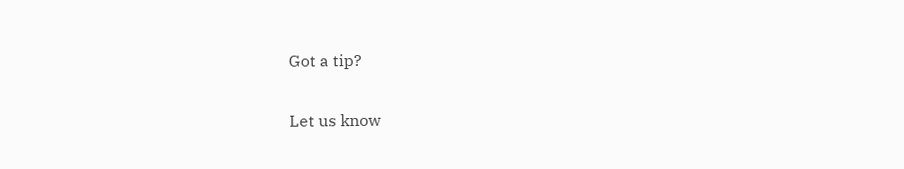Got a tip?

Let us know